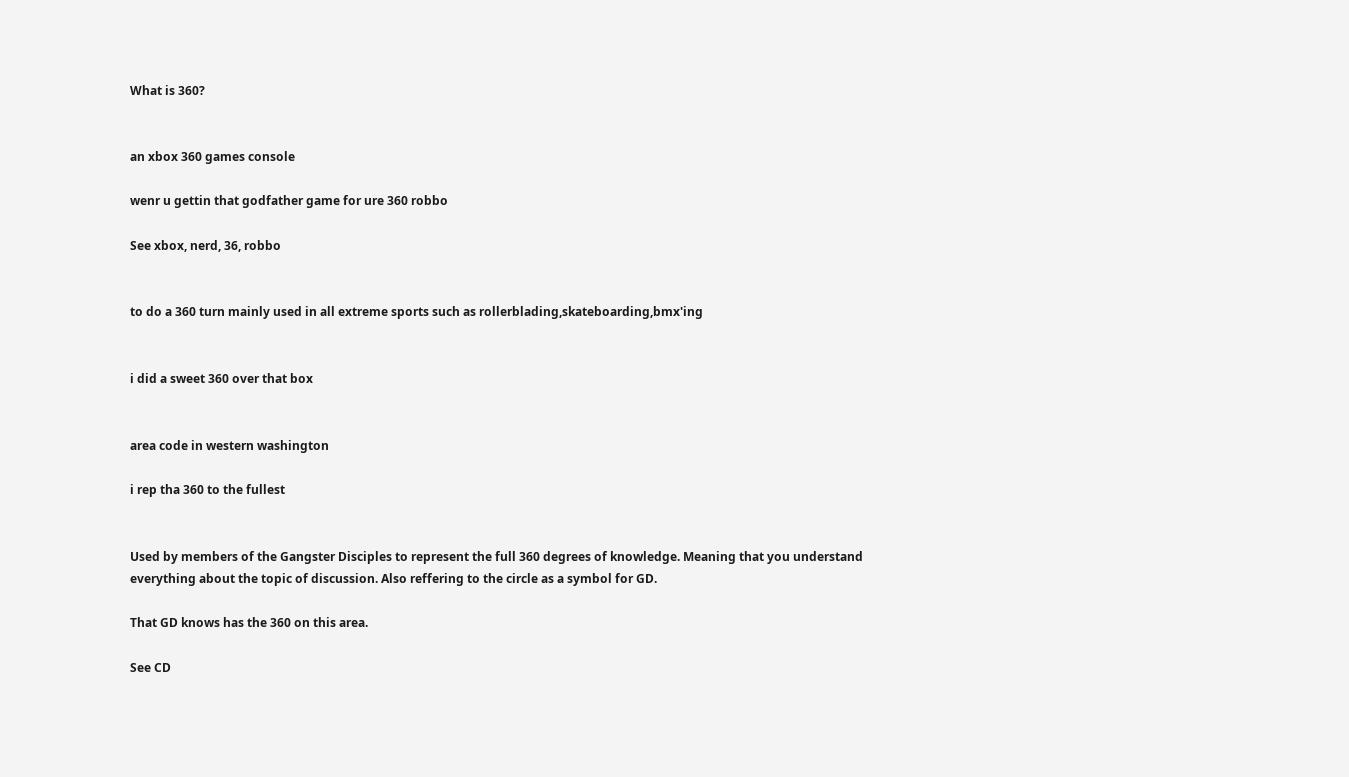What is 360?


an xbox 360 games console

wenr u gettin that godfather game for ure 360 robbo

See xbox, nerd, 36, robbo


to do a 360 turn mainly used in all extreme sports such as rollerblading,skateboarding,bmx'ing


i did a sweet 360 over that box


area code in western washington

i rep tha 360 to the fullest


Used by members of the Gangster Disciples to represent the full 360 degrees of knowledge. Meaning that you understand everything about the topic of discussion. Also reffering to the circle as a symbol for GD.

That GD knows has the 360 on this area.

See CD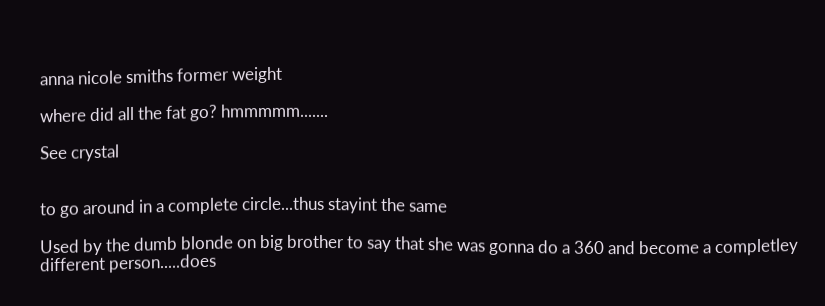anna nicole smiths former weight

where did all the fat go? hmmmmm.......

See crystal


to go around in a complete circle...thus stayint the same

Used by the dumb blonde on big brother to say that she was gonna do a 360 and become a completley different person.....does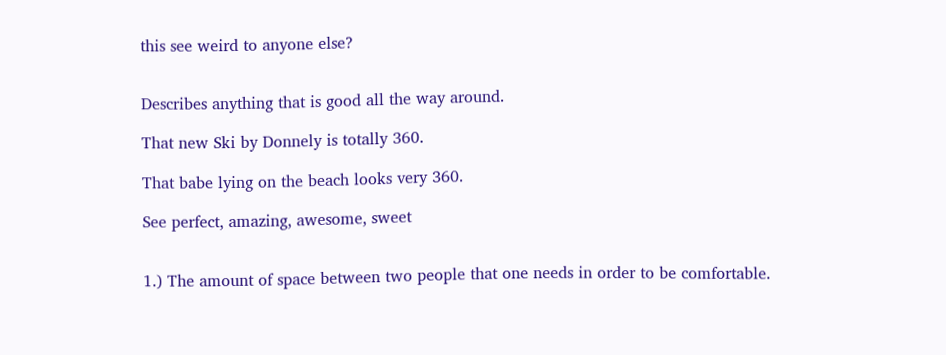this see weird to anyone else?


Describes anything that is good all the way around.

That new Ski by Donnely is totally 360.

That babe lying on the beach looks very 360.

See perfect, amazing, awesome, sweet


1.) The amount of space between two people that one needs in order to be comfortable.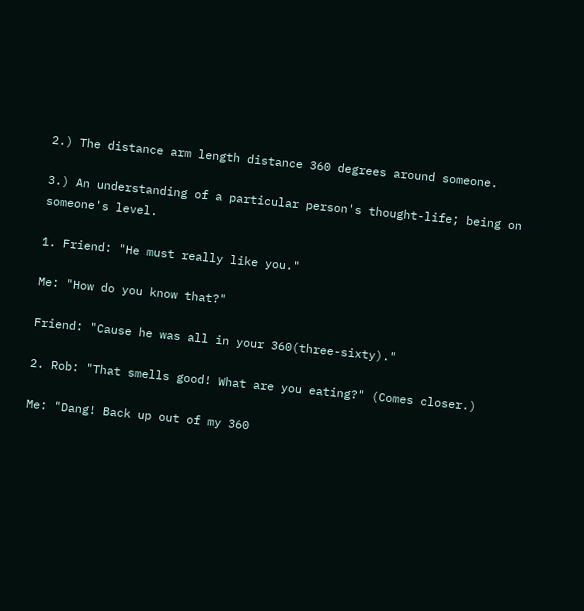2.) The distance arm length distance 360 degrees around someone.

3.) An understanding of a particular person's thought-life; being on someone's level.

1. Friend: "He must really like you."

Me: "How do you know that?"

Friend: "Cause he was all in your 360(three-sixty)."

2. Rob: "That smells good! What are you eating?" (Comes closer.)

Me: "Dang! Back up out of my 360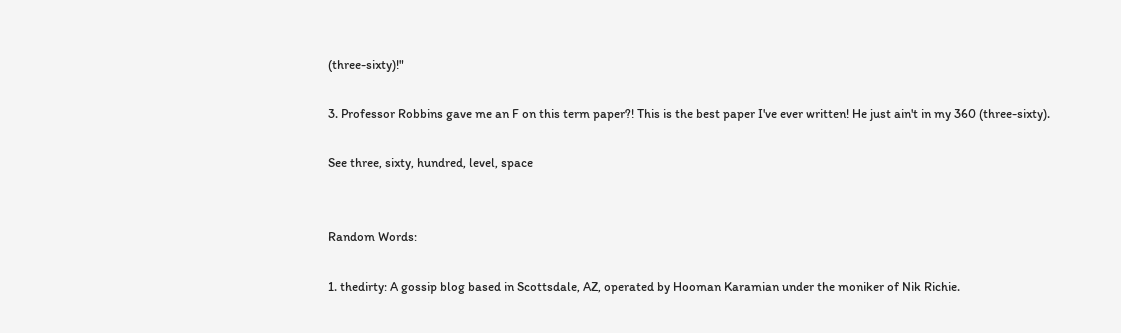(three-sixty)!"

3. Professor Robbins gave me an F on this term paper?! This is the best paper I've ever written! He just ain't in my 360 (three-sixty).

See three, sixty, hundred, level, space


Random Words:

1. thedirty: A gossip blog based in Scottsdale, AZ, operated by Hooman Karamian under the moniker of Nik Richie.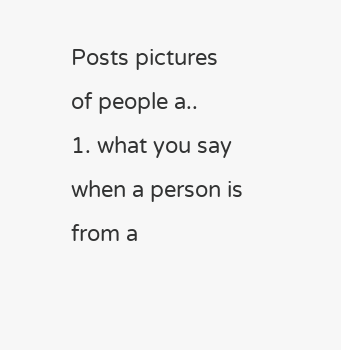Posts pictures of people a..
1. what you say when a person is from a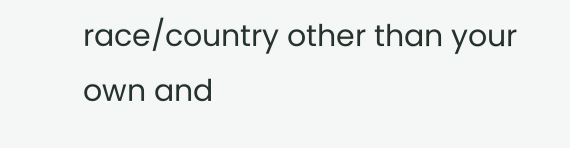race/country other than your own and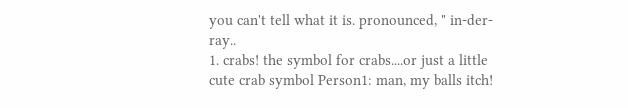you can't tell what it is. pronounced, " in-der-ray..
1. crabs! the symbol for crabs....or just a little cute crab symbol Person1: man, my balls itch!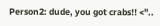Person2: dude, you got crabs!! <"..